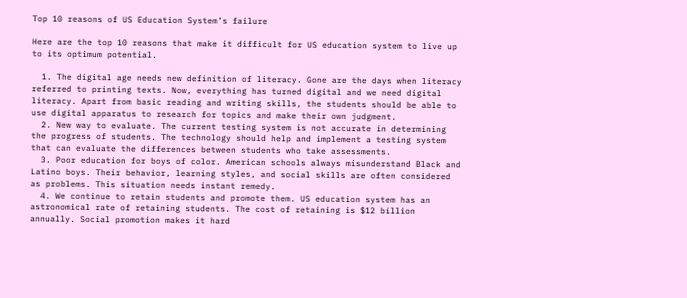Top 10 reasons of US Education System’s failure

Here are the top 10 reasons that make it difficult for US education system to live up to its optimum potential.

  1. The digital age needs new definition of literacy. Gone are the days when literacy referred to printing texts. Now, everything has turned digital and we need digital literacy. Apart from basic reading and writing skills, the students should be able to use digital apparatus to research for topics and make their own judgment.
  2. New way to evaluate. The current testing system is not accurate in determining the progress of students. The technology should help and implement a testing system that can evaluate the differences between students who take assessments.
  3. Poor education for boys of color. American schools always misunderstand Black and Latino boys. Their behavior, learning styles, and social skills are often considered as problems. This situation needs instant remedy.
  4. We continue to retain students and promote them. US education system has an astronomical rate of retaining students. The cost of retaining is $12 billion annually. Social promotion makes it hard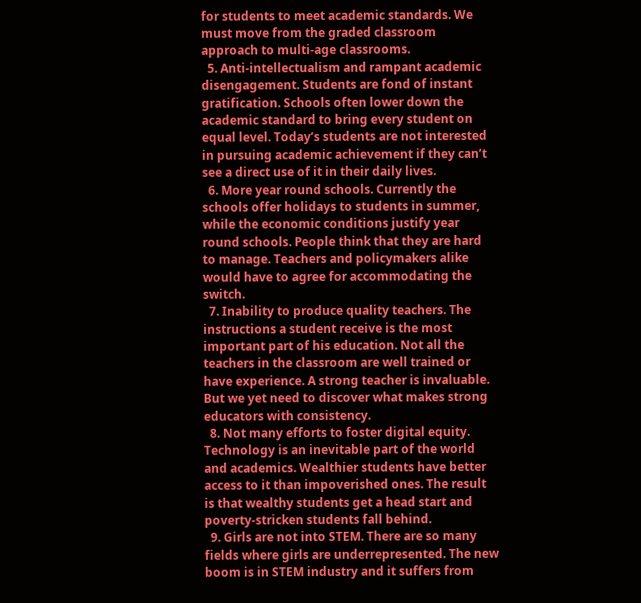for students to meet academic standards. We must move from the graded classroom approach to multi-age classrooms.
  5. Anti-intellectualism and rampant academic disengagement. Students are fond of instant gratification. Schools often lower down the academic standard to bring every student on equal level. Today’s students are not interested in pursuing academic achievement if they can’t see a direct use of it in their daily lives.
  6. More year round schools. Currently the schools offer holidays to students in summer, while the economic conditions justify year round schools. People think that they are hard to manage. Teachers and policymakers alike would have to agree for accommodating the switch.
  7. Inability to produce quality teachers. The instructions a student receive is the most important part of his education. Not all the teachers in the classroom are well trained or have experience. A strong teacher is invaluable. But we yet need to discover what makes strong educators with consistency.
  8. Not many efforts to foster digital equity. Technology is an inevitable part of the world and academics. Wealthier students have better access to it than impoverished ones. The result is that wealthy students get a head start and poverty-stricken students fall behind.
  9. Girls are not into STEM. There are so many fields where girls are underrepresented. The new boom is in STEM industry and it suffers from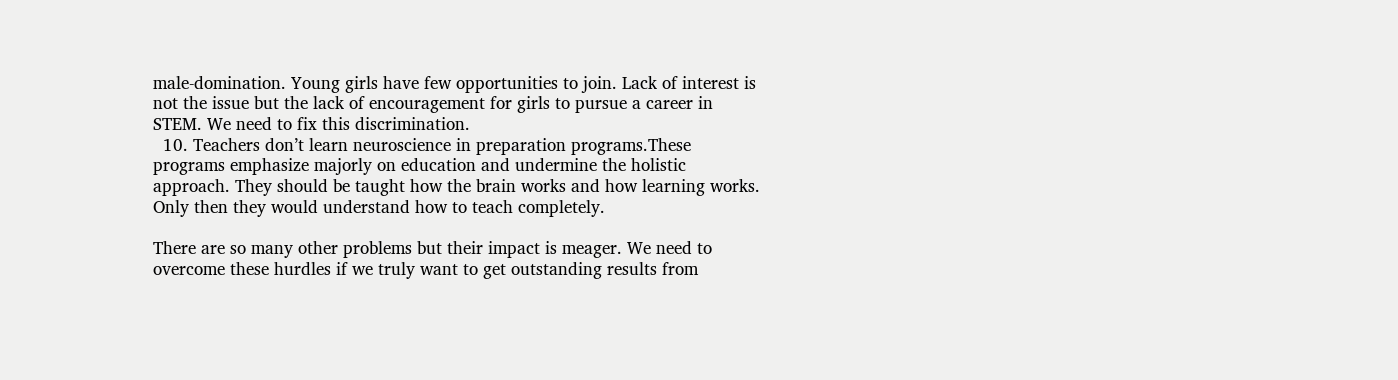male-domination. Young girls have few opportunities to join. Lack of interest is not the issue but the lack of encouragement for girls to pursue a career in STEM. We need to fix this discrimination.
  10. Teachers don’t learn neuroscience in preparation programs.These programs emphasize majorly on education and undermine the holistic approach. They should be taught how the brain works and how learning works. Only then they would understand how to teach completely.

There are so many other problems but their impact is meager. We need to overcome these hurdles if we truly want to get outstanding results from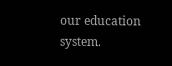our education system.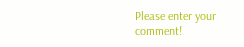Please enter your comment!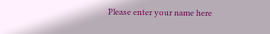Please enter your name here